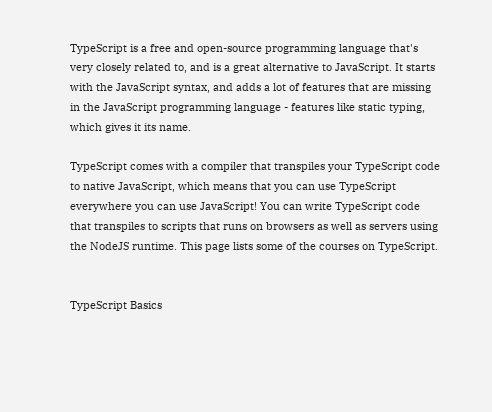TypeScript is a free and open-source programming language that's very closely related to, and is a great alternative to JavaScript. It starts with the JavaScript syntax, and adds a lot of features that are missing in the JavaScript programming language - features like static typing, which gives it its name.

TypeScript comes with a compiler that transpiles your TypeScript code to native JavaScript, which means that you can use TypeScript everywhere you can use JavaScript! You can write TypeScript code that transpiles to scripts that runs on browsers as well as servers using the NodeJS runtime. This page lists some of the courses on TypeScript.


TypeScript Basics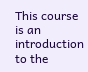This course is an introduction to the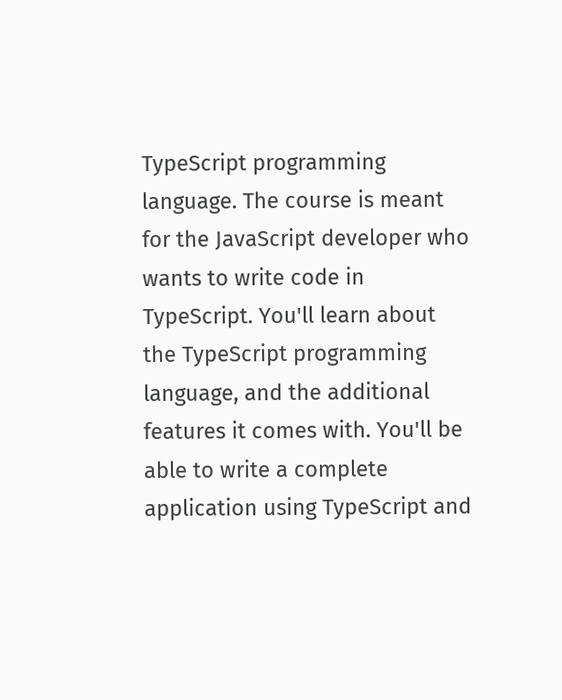TypeScript programming language. The course is meant for the JavaScript developer who wants to write code in TypeScript. You'll learn about the TypeScript programming language, and the additional features it comes with. You'll be able to write a complete application using TypeScript and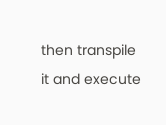then transpile it and execute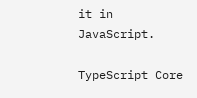it in JavaScript.

TypeScript Core